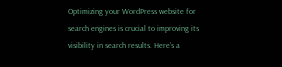Optimizing your WordPress website for search engines is crucial to improving its visibility in search results. Here’s a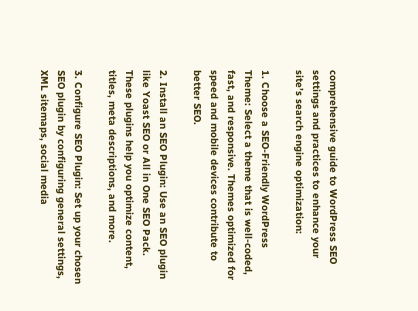comprehensive guide to WordPress SEO settings and practices to enhance your site’s search engine optimization:

1. Choose a SEO-Friendly WordPress Theme: Select a theme that is well-coded, fast, and responsive. Themes optimized for speed and mobile devices contribute to better SEO.

2. Install an SEO Plugin: Use an SEO plugin like Yoast SEO or All in One SEO Pack. These plugins help you optimize content, titles, meta descriptions, and more.

3. Configure SEO Plugin: Set up your chosen SEO plugin by configuring general settings, XML sitemaps, social media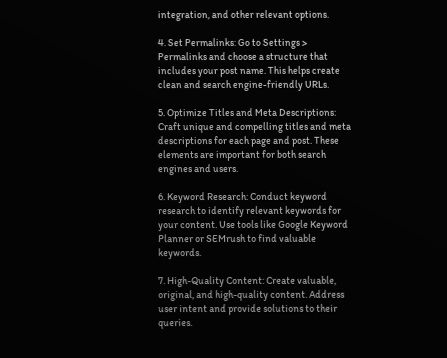integration, and other relevant options.

4. Set Permalinks: Go to Settings > Permalinks and choose a structure that includes your post name. This helps create clean and search engine-friendly URLs.

5. Optimize Titles and Meta Descriptions: Craft unique and compelling titles and meta descriptions for each page and post. These elements are important for both search engines and users.

6. Keyword Research: Conduct keyword research to identify relevant keywords for your content. Use tools like Google Keyword Planner or SEMrush to find valuable keywords.

7. High-Quality Content: Create valuable, original, and high-quality content. Address user intent and provide solutions to their queries.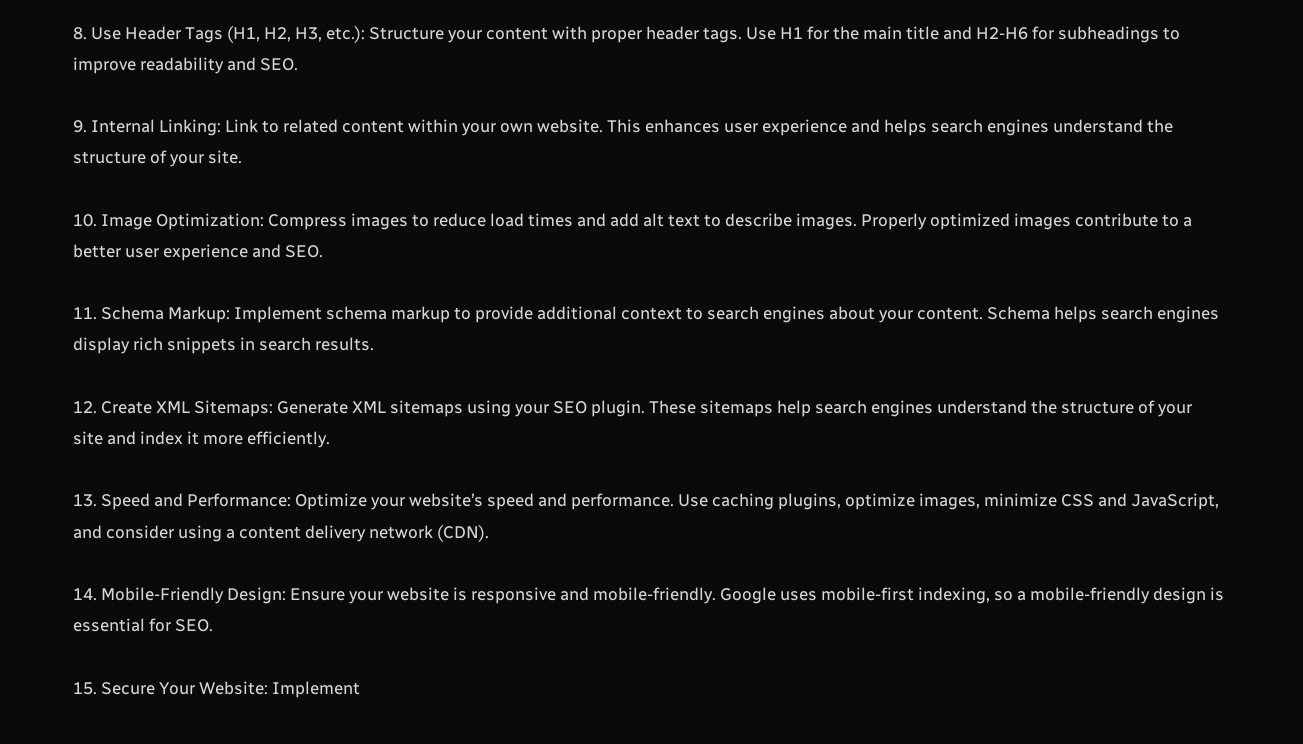8. Use Header Tags (H1, H2, H3, etc.): Structure your content with proper header tags. Use H1 for the main title and H2-H6 for subheadings to improve readability and SEO.

9. Internal Linking: Link to related content within your own website. This enhances user experience and helps search engines understand the structure of your site.

10. Image Optimization: Compress images to reduce load times and add alt text to describe images. Properly optimized images contribute to a better user experience and SEO.

11. Schema Markup: Implement schema markup to provide additional context to search engines about your content. Schema helps search engines display rich snippets in search results.

12. Create XML Sitemaps: Generate XML sitemaps using your SEO plugin. These sitemaps help search engines understand the structure of your site and index it more efficiently.

13. Speed and Performance: Optimize your website’s speed and performance. Use caching plugins, optimize images, minimize CSS and JavaScript, and consider using a content delivery network (CDN).

14. Mobile-Friendly Design: Ensure your website is responsive and mobile-friendly. Google uses mobile-first indexing, so a mobile-friendly design is essential for SEO.

15. Secure Your Website: Implement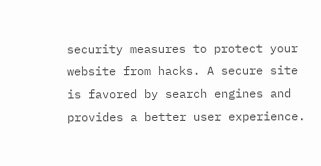security measures to protect your website from hacks. A secure site is favored by search engines and provides a better user experience.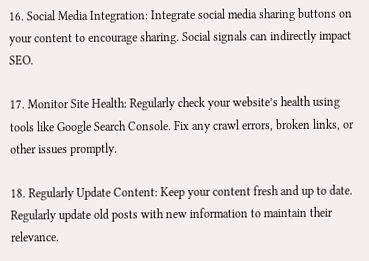16. Social Media Integration: Integrate social media sharing buttons on your content to encourage sharing. Social signals can indirectly impact SEO.

17. Monitor Site Health: Regularly check your website’s health using tools like Google Search Console. Fix any crawl errors, broken links, or other issues promptly.

18. Regularly Update Content: Keep your content fresh and up to date. Regularly update old posts with new information to maintain their relevance.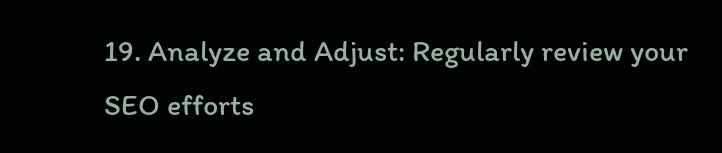19. Analyze and Adjust: Regularly review your SEO efforts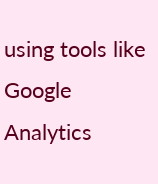using tools like Google Analytics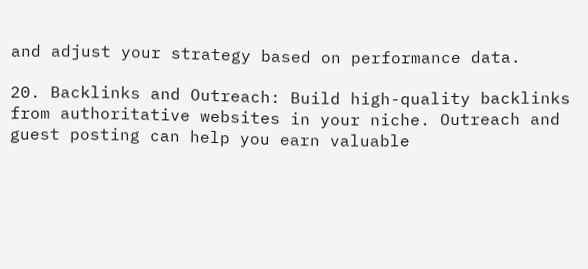and adjust your strategy based on performance data.

20. Backlinks and Outreach: Build high-quality backlinks from authoritative websites in your niche. Outreach and guest posting can help you earn valuable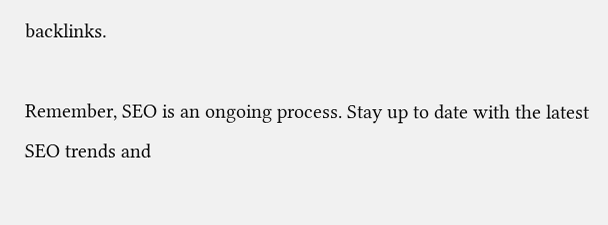backlinks.

Remember, SEO is an ongoing process. Stay up to date with the latest SEO trends and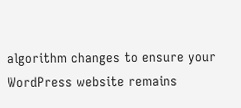algorithm changes to ensure your WordPress website remains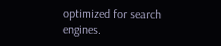optimized for search engines.